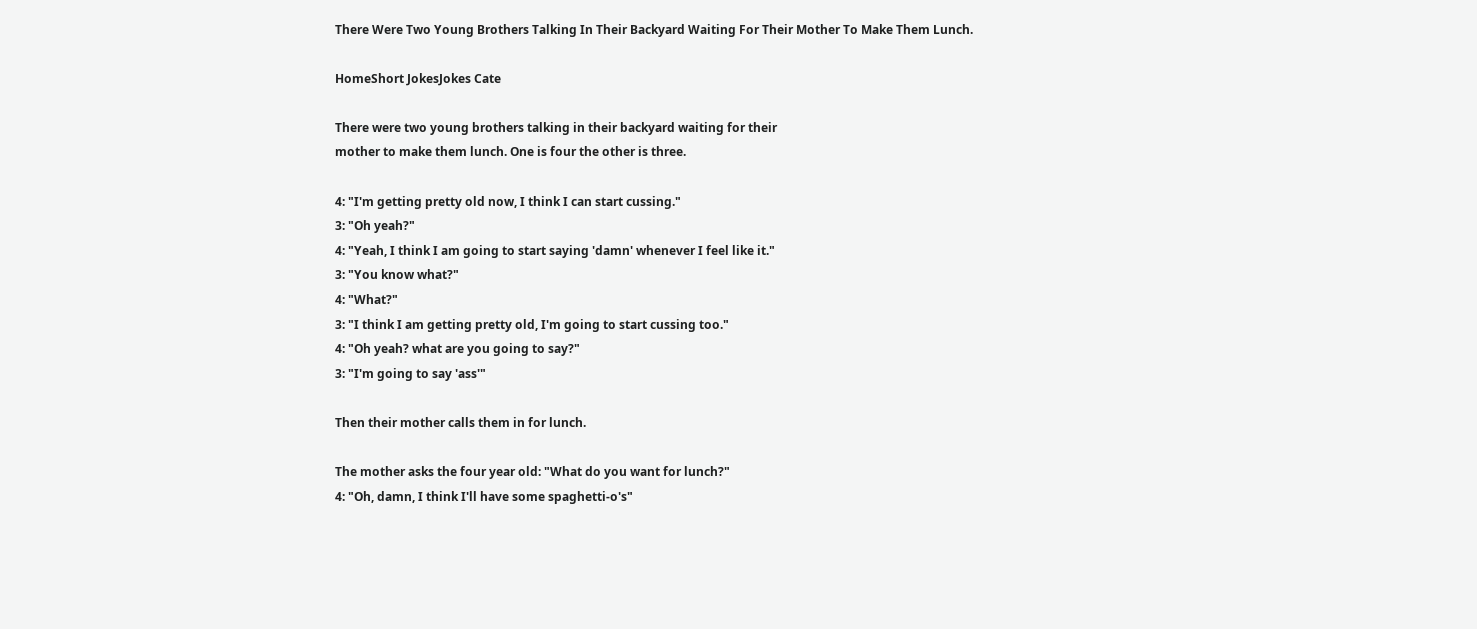There Were Two Young Brothers Talking In Their Backyard Waiting For Their Mother To Make Them Lunch.

HomeShort JokesJokes Cate

There were two young brothers talking in their backyard waiting for their
mother to make them lunch. One is four the other is three.

4: "I'm getting pretty old now, I think I can start cussing."
3: "Oh yeah?"
4: "Yeah, I think I am going to start saying 'damn' whenever I feel like it."
3: "You know what?"
4: "What?"
3: "I think I am getting pretty old, I'm going to start cussing too."
4: "Oh yeah? what are you going to say?"
3: "I'm going to say 'ass'"

Then their mother calls them in for lunch.

The mother asks the four year old: "What do you want for lunch?"
4: "Oh, damn, I think I'll have some spaghetti-o's"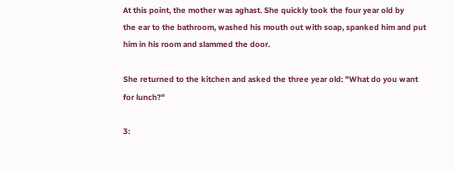At this point, the mother was aghast. She quickly took the four year old by
the ear to the bathroom, washed his mouth out with soap, spanked him and put
him in his room and slammed the door.

She returned to the kitchen and asked the three year old: "What do you want
for lunch?"

3: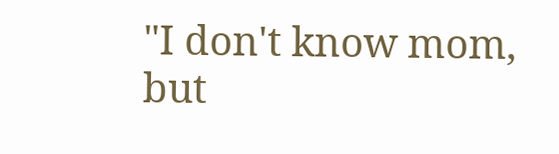"I don't know mom, but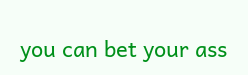you can bet your ass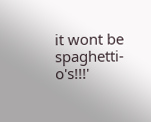it wont be spaghetti-o's!!!'